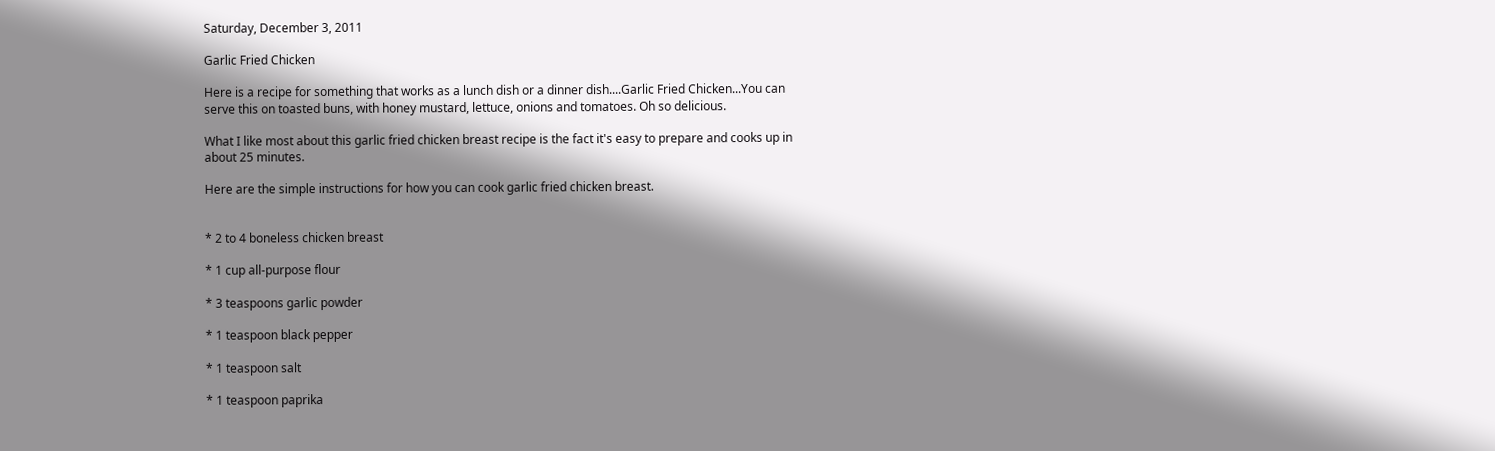Saturday, December 3, 2011

Garlic Fried Chicken

Here is a recipe for something that works as a lunch dish or a dinner dish....Garlic Fried Chicken...You can serve this on toasted buns, with honey mustard, lettuce, onions and tomatoes. Oh so delicious.

What I like most about this garlic fried chicken breast recipe is the fact it's easy to prepare and cooks up in about 25 minutes.

Here are the simple instructions for how you can cook garlic fried chicken breast.


* 2 to 4 boneless chicken breast

* 1 cup all-purpose flour

* 3 teaspoons garlic powder

* 1 teaspoon black pepper

* 1 teaspoon salt

* 1 teaspoon paprika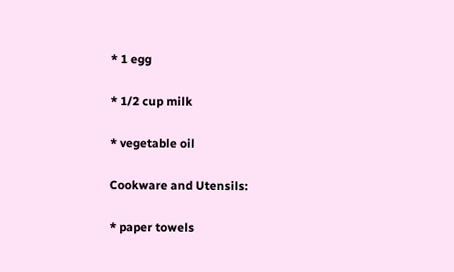* 1 egg

* 1/2 cup milk

* vegetable oil

Cookware and Utensils:

* paper towels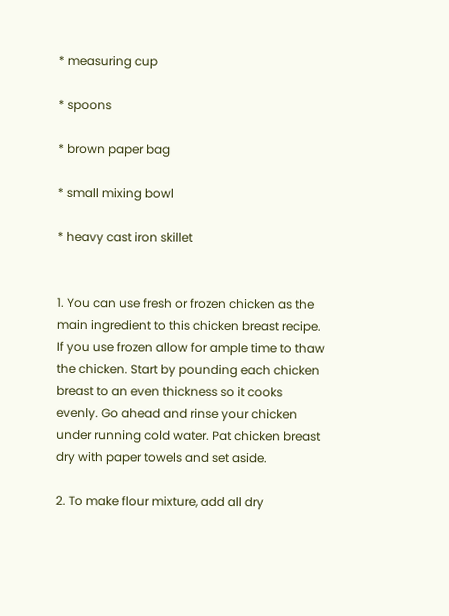* measuring cup

* spoons

* brown paper bag

* small mixing bowl

* heavy cast iron skillet


1. You can use fresh or frozen chicken as the main ingredient to this chicken breast recipe. If you use frozen allow for ample time to thaw the chicken. Start by pounding each chicken breast to an even thickness so it cooks evenly. Go ahead and rinse your chicken under running cold water. Pat chicken breast dry with paper towels and set aside.

2. To make flour mixture, add all dry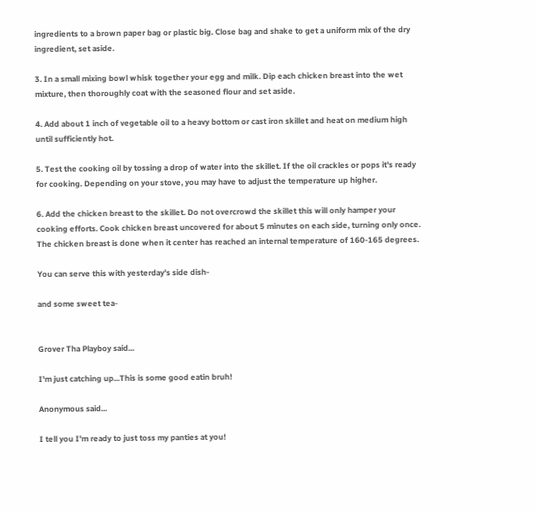ingredients to a brown paper bag or plastic big. Close bag and shake to get a uniform mix of the dry ingredient, set aside.

3. In a small mixing bowl whisk together your egg and milk. Dip each chicken breast into the wet mixture, then thoroughly coat with the seasoned flour and set aside.

4. Add about 1 inch of vegetable oil to a heavy bottom or cast iron skillet and heat on medium high until sufficiently hot.

5. Test the cooking oil by tossing a drop of water into the skillet. If the oil crackles or pops it's ready for cooking. Depending on your stove, you may have to adjust the temperature up higher.

6. Add the chicken breast to the skillet. Do not overcrowd the skillet this will only hamper your cooking efforts. Cook chicken breast uncovered for about 5 minutes on each side, turning only once. The chicken breast is done when it center has reached an internal temperature of 160-165 degrees.

You can serve this with yesterday's side dish-

and some sweet tea-


Grover Tha Playboy said...

I'm just catching up...This is some good eatin bruh!

Anonymous said...

I tell you I'm ready to just toss my panties at you!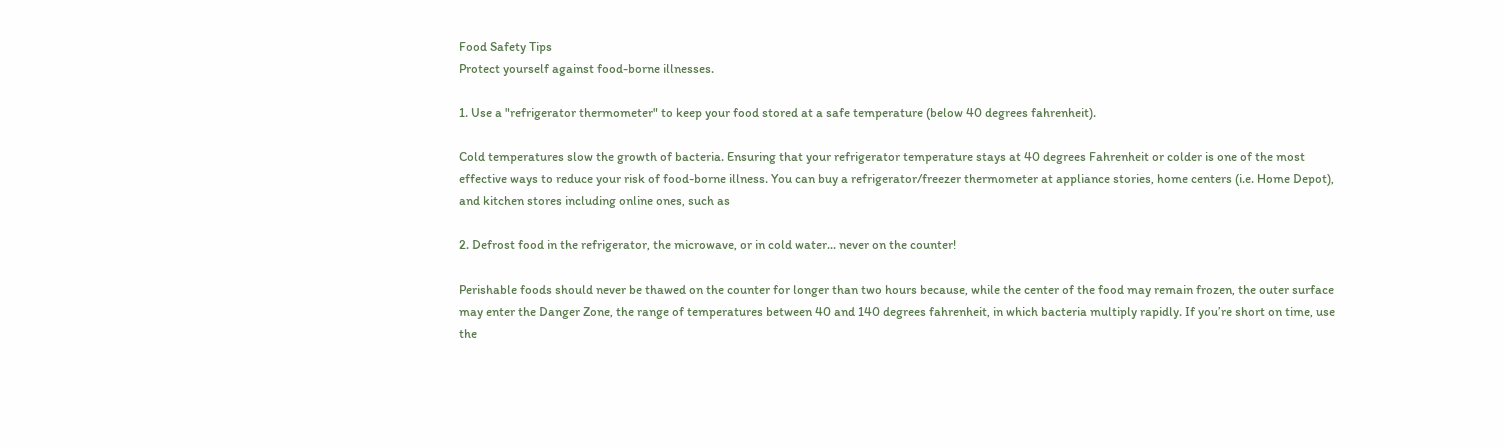Food Safety Tips
Protect yourself against food-borne illnesses.

1. Use a "refrigerator thermometer" to keep your food stored at a safe temperature (below 40 degrees fahrenheit).

Cold temperatures slow the growth of bacteria. Ensuring that your refrigerator temperature stays at 40 degrees Fahrenheit or colder is one of the most effective ways to reduce your risk of food-borne illness. You can buy a refrigerator/freezer thermometer at appliance stories, home centers (i.e. Home Depot), and kitchen stores including online ones, such as

2. Defrost food in the refrigerator, the microwave, or in cold water... never on the counter!

Perishable foods should never be thawed on the counter for longer than two hours because, while the center of the food may remain frozen, the outer surface may enter the Danger Zone, the range of temperatures between 40 and 140 degrees fahrenheit, in which bacteria multiply rapidly. If you’re short on time, use the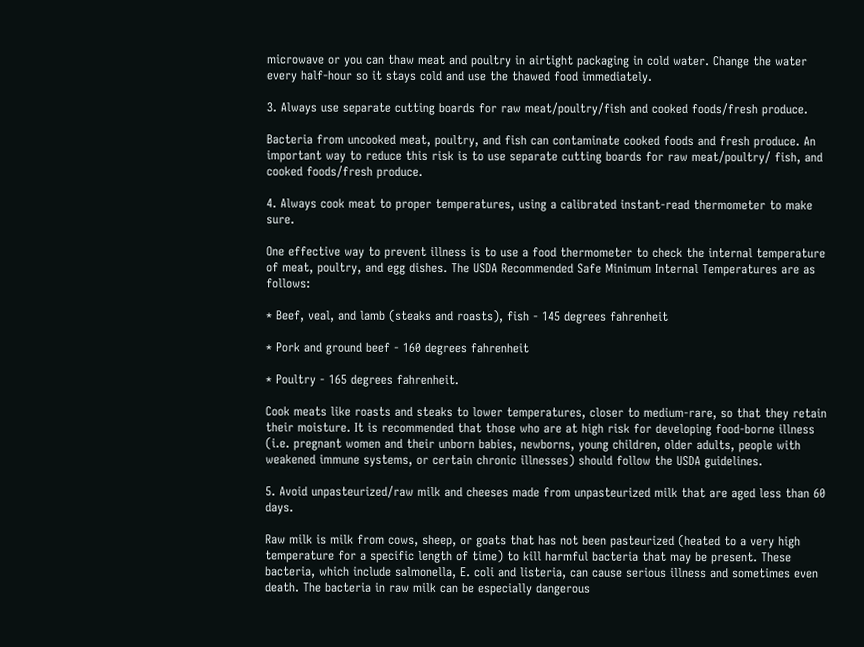microwave or you can thaw meat and poultry in airtight packaging in cold water. Change the water every half-hour so it stays cold and use the thawed food immediately.

3. Always use separate cutting boards for raw meat/poultry/fish and cooked foods/fresh produce.

Bacteria from uncooked meat, poultry, and fish can contaminate cooked foods and fresh produce. An important way to reduce this risk is to use separate cutting boards for raw meat/poultry/ fish, and cooked foods/fresh produce.

4. Always cook meat to proper temperatures, using a calibrated instant-read thermometer to make sure.

One effective way to prevent illness is to use a food thermometer to check the internal temperature of meat, poultry, and egg dishes. The USDA Recommended Safe Minimum Internal Temperatures are as follows:

* Beef, veal, and lamb (steaks and roasts), fish - 145 degrees fahrenheit

* Pork and ground beef - 160 degrees fahrenheit

* Poultry - 165 degrees fahrenheit.

Cook meats like roasts and steaks to lower temperatures, closer to medium-rare, so that they retain their moisture. It is recommended that those who are at high risk for developing food-borne illness (i.e. pregnant women and their unborn babies, newborns, young children, older adults, people with weakened immune systems, or certain chronic illnesses) should follow the USDA guidelines.

5. Avoid unpasteurized/raw milk and cheeses made from unpasteurized milk that are aged less than 60 days.

Raw milk is milk from cows, sheep, or goats that has not been pasteurized (heated to a very high temperature for a specific length of time) to kill harmful bacteria that may be present. These bacteria, which include salmonella, E. coli and listeria, can cause serious illness and sometimes even death. The bacteria in raw milk can be especially dangerous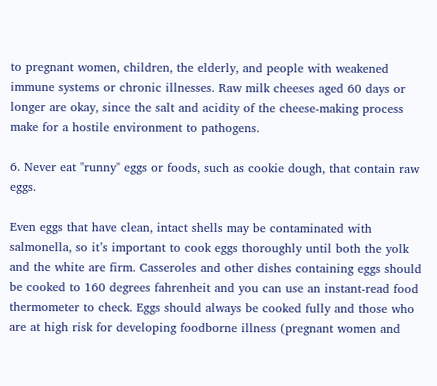to pregnant women, children, the elderly, and people with weakened immune systems or chronic illnesses. Raw milk cheeses aged 60 days or longer are okay, since the salt and acidity of the cheese-making process make for a hostile environment to pathogens.

6. Never eat "runny" eggs or foods, such as cookie dough, that contain raw eggs.

Even eggs that have clean, intact shells may be contaminated with salmonella, so it’s important to cook eggs thoroughly until both the yolk and the white are firm. Casseroles and other dishes containing eggs should be cooked to 160 degrees fahrenheit and you can use an instant-read food thermometer to check. Eggs should always be cooked fully and those who are at high risk for developing foodborne illness (pregnant women and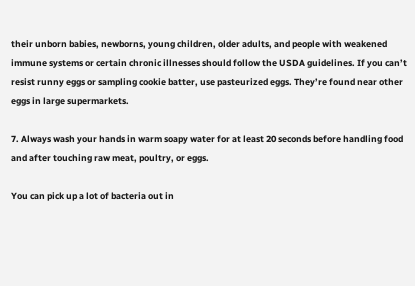their unborn babies, newborns, young children, older adults, and people with weakened immune systems or certain chronic illnesses should follow the USDA guidelines. If you can’t resist runny eggs or sampling cookie batter, use pasteurized eggs. They’re found near other eggs in large supermarkets.

7. Always wash your hands in warm soapy water for at least 20 seconds before handling food and after touching raw meat, poultry, or eggs.

You can pick up a lot of bacteria out in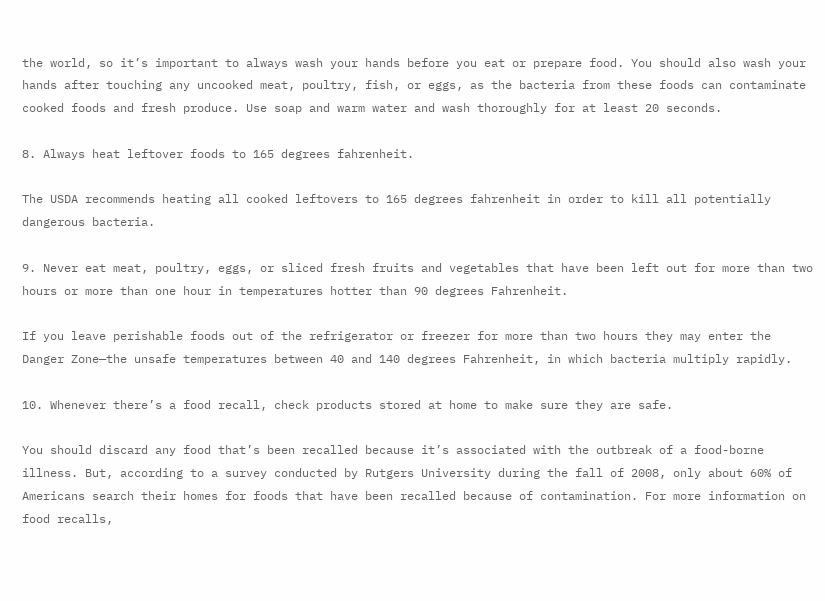the world, so it’s important to always wash your hands before you eat or prepare food. You should also wash your hands after touching any uncooked meat, poultry, fish, or eggs, as the bacteria from these foods can contaminate cooked foods and fresh produce. Use soap and warm water and wash thoroughly for at least 20 seconds.

8. Always heat leftover foods to 165 degrees fahrenheit.

The USDA recommends heating all cooked leftovers to 165 degrees fahrenheit in order to kill all potentially dangerous bacteria.

9. Never eat meat, poultry, eggs, or sliced fresh fruits and vegetables that have been left out for more than two hours or more than one hour in temperatures hotter than 90 degrees Fahrenheit.

If you leave perishable foods out of the refrigerator or freezer for more than two hours they may enter the Danger Zone—the unsafe temperatures between 40 and 140 degrees Fahrenheit, in which bacteria multiply rapidly.

10. Whenever there’s a food recall, check products stored at home to make sure they are safe.

You should discard any food that’s been recalled because it’s associated with the outbreak of a food-borne illness. But, according to a survey conducted by Rutgers University during the fall of 2008, only about 60% of Americans search their homes for foods that have been recalled because of contamination. For more information on food recalls,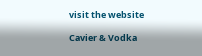visit the website

Cavier & Vodka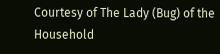Courtesy of The Lady (Bug) of the Household